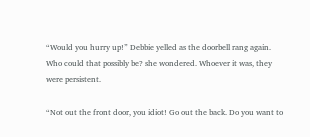“Would you hurry up!” Debbie yelled as the doorbell rang again. Who could that possibly be? she wondered. Whoever it was, they were persistent.

“Not out the front door, you idiot! Go out the back. Do you want to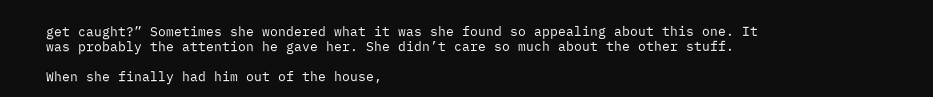get caught?” Sometimes she wondered what it was she found so appealing about this one. It was probably the attention he gave her. She didn’t care so much about the other stuff.

When she finally had him out of the house,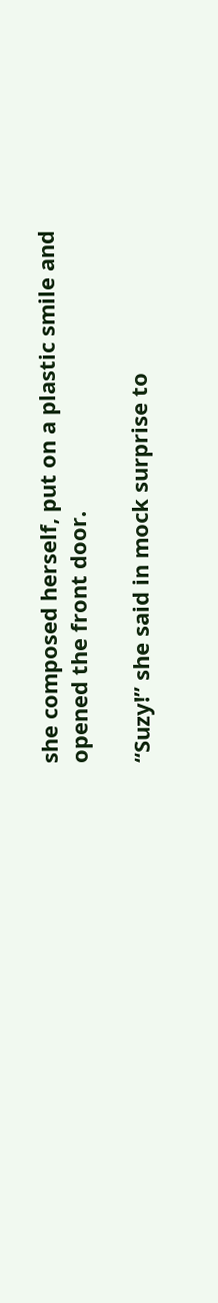she composed herself, put on a plastic smile and opened the front door.

“Suzy!” she said in mock surprise to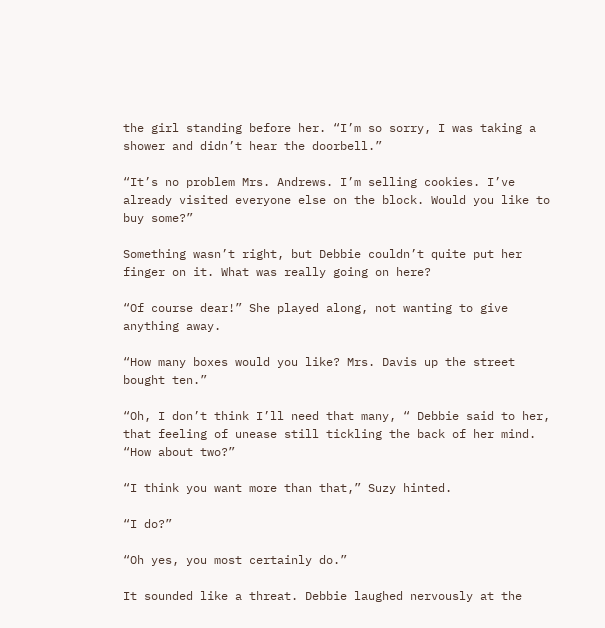the girl standing before her. “I’m so sorry, I was taking a shower and didn’t hear the doorbell.”

“It’s no problem Mrs. Andrews. I’m selling cookies. I’ve already visited everyone else on the block. Would you like to buy some?”

Something wasn’t right, but Debbie couldn’t quite put her finger on it. What was really going on here?

“Of course dear!” She played along, not wanting to give anything away.

“How many boxes would you like? Mrs. Davis up the street bought ten.”

“Oh, I don’t think I’ll need that many, “ Debbie said to her, that feeling of unease still tickling the back of her mind. “How about two?”

“I think you want more than that,” Suzy hinted.

“I do?”

“Oh yes, you most certainly do.”

It sounded like a threat. Debbie laughed nervously at the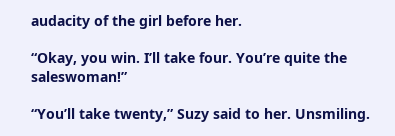audacity of the girl before her.

“Okay, you win. I’ll take four. You’re quite the saleswoman!”

“You’ll take twenty,” Suzy said to her. Unsmiling.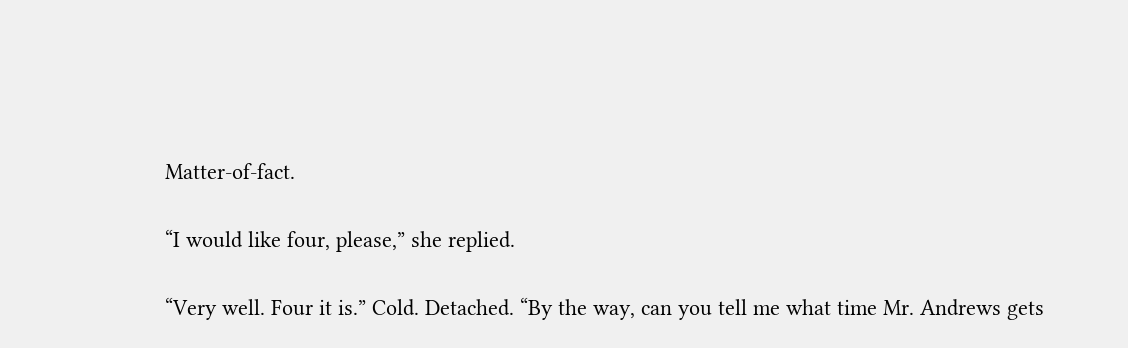Matter-of-fact.

“I would like four, please,” she replied.

“Very well. Four it is.” Cold. Detached. “By the way, can you tell me what time Mr. Andrews gets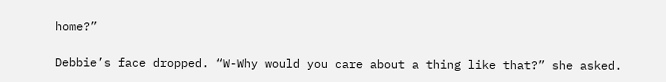home?”

Debbie’s face dropped. “W-Why would you care about a thing like that?” she asked.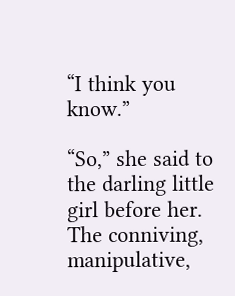“I think you know.”

“So,” she said to the darling little girl before her. The conniving, manipulative,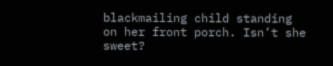blackmailing child standing on her front porch. Isn’t she sweet?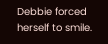Debbie forced herself to smile.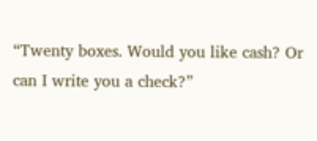“Twenty boxes. Would you like cash? Or can I write you a check?”